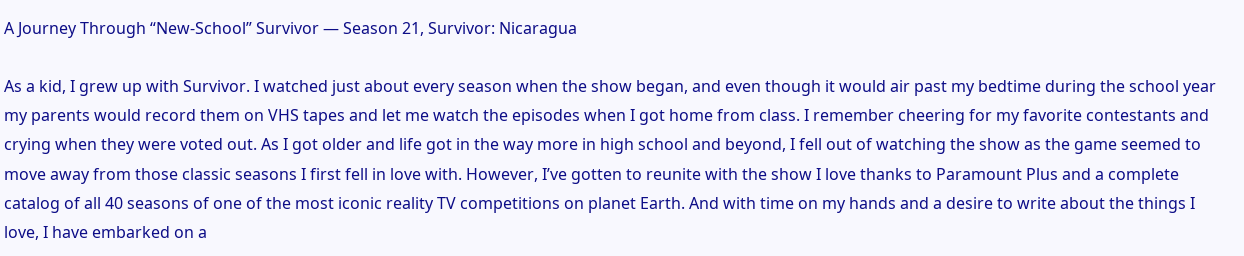A Journey Through “New-School” Survivor — Season 21, Survivor: Nicaragua

As a kid, I grew up with Survivor. I watched just about every season when the show began, and even though it would air past my bedtime during the school year my parents would record them on VHS tapes and let me watch the episodes when I got home from class. I remember cheering for my favorite contestants and crying when they were voted out. As I got older and life got in the way more in high school and beyond, I fell out of watching the show as the game seemed to move away from those classic seasons I first fell in love with. However, I’ve gotten to reunite with the show I love thanks to Paramount Plus and a complete catalog of all 40 seasons of one of the most iconic reality TV competitions on planet Earth. And with time on my hands and a desire to write about the things I love, I have embarked on a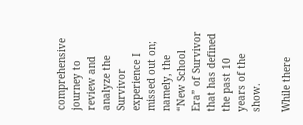comprehensive journey to review and analyze the Survivor experience I missed out on; namely, the “New School Era” of Survivor that has defined the past 10 years of the show.

While there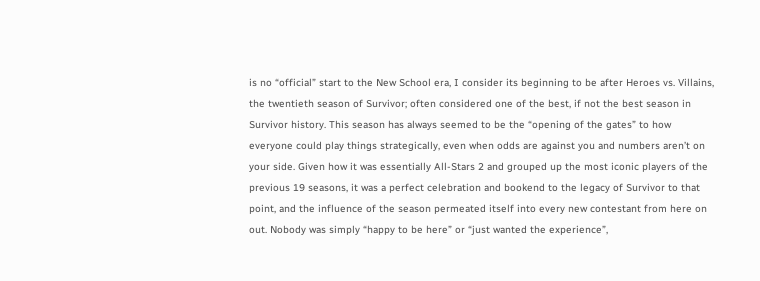is no “official” start to the New School era, I consider its beginning to be after Heroes vs. Villains, the twentieth season of Survivor; often considered one of the best, if not the best season in Survivor history. This season has always seemed to be the “opening of the gates” to how everyone could play things strategically, even when odds are against you and numbers aren’t on your side. Given how it was essentially All-Stars 2 and grouped up the most iconic players of the previous 19 seasons, it was a perfect celebration and bookend to the legacy of Survivor to that point, and the influence of the season permeated itself into every new contestant from here on out. Nobody was simply “happy to be here” or “just wanted the experience”,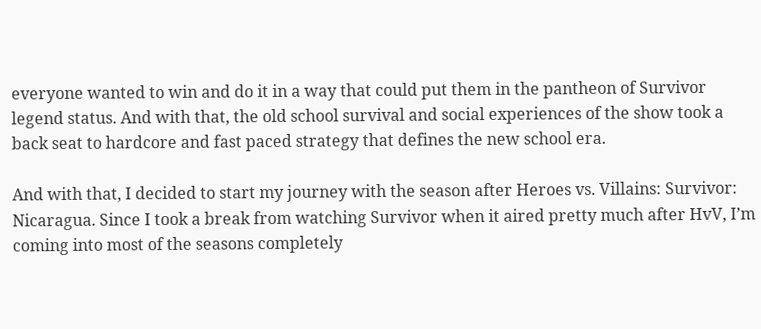everyone wanted to win and do it in a way that could put them in the pantheon of Survivor legend status. And with that, the old school survival and social experiences of the show took a back seat to hardcore and fast paced strategy that defines the new school era.

And with that, I decided to start my journey with the season after Heroes vs. Villains: Survivor: Nicaragua. Since I took a break from watching Survivor when it aired pretty much after HvV, I’m coming into most of the seasons completely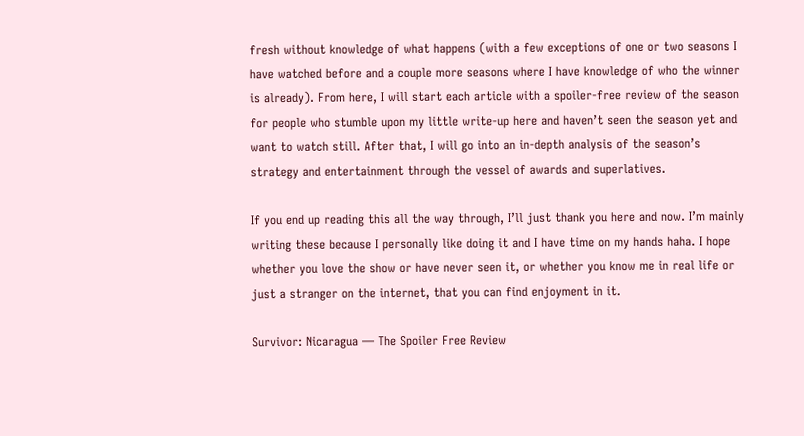fresh without knowledge of what happens (with a few exceptions of one or two seasons I have watched before and a couple more seasons where I have knowledge of who the winner is already). From here, I will start each article with a spoiler-free review of the season for people who stumble upon my little write-up here and haven’t seen the season yet and want to watch still. After that, I will go into an in-depth analysis of the season’s strategy and entertainment through the vessel of awards and superlatives.

If you end up reading this all the way through, I’ll just thank you here and now. I’m mainly writing these because I personally like doing it and I have time on my hands haha. I hope whether you love the show or have never seen it, or whether you know me in real life or just a stranger on the internet, that you can find enjoyment in it.

Survivor: Nicaragua — The Spoiler Free Review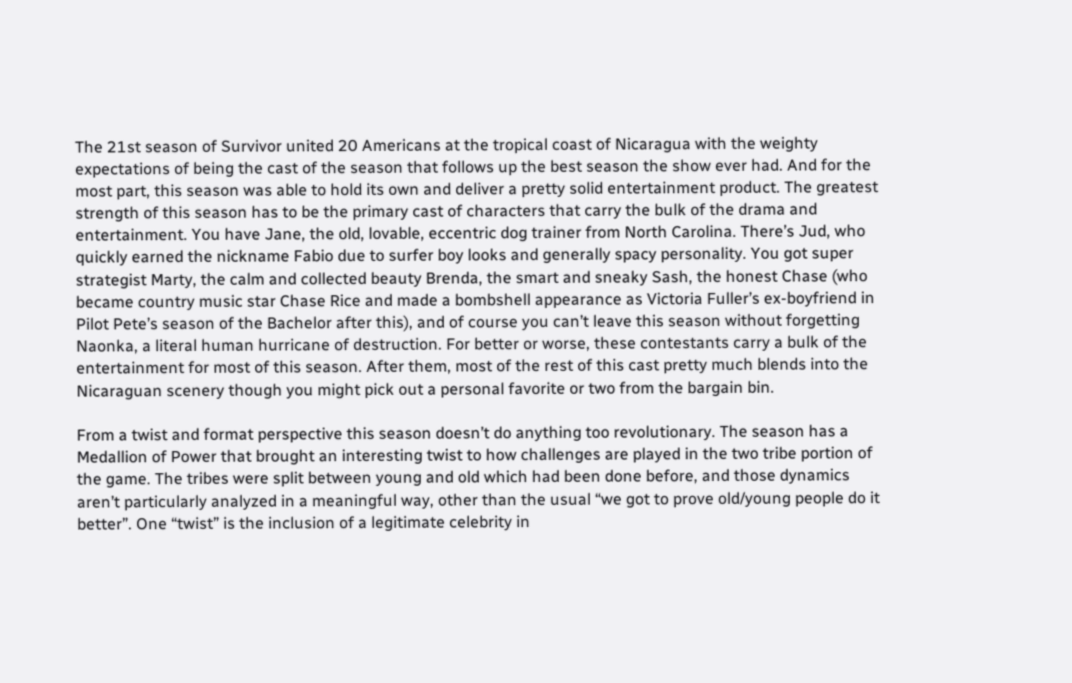The 21st season of Survivor united 20 Americans at the tropical coast of Nicaragua with the weighty expectations of being the cast of the season that follows up the best season the show ever had. And for the most part, this season was able to hold its own and deliver a pretty solid entertainment product. The greatest strength of this season has to be the primary cast of characters that carry the bulk of the drama and entertainment. You have Jane, the old, lovable, eccentric dog trainer from North Carolina. There’s Jud, who quickly earned the nickname Fabio due to surfer boy looks and generally spacy personality. You got super strategist Marty, the calm and collected beauty Brenda, the smart and sneaky Sash, the honest Chase (who became country music star Chase Rice and made a bombshell appearance as Victoria Fuller’s ex-boyfriend in Pilot Pete’s season of the Bachelor after this), and of course you can’t leave this season without forgetting Naonka, a literal human hurricane of destruction. For better or worse, these contestants carry a bulk of the entertainment for most of this season. After them, most of the rest of this cast pretty much blends into the Nicaraguan scenery though you might pick out a personal favorite or two from the bargain bin.

From a twist and format perspective this season doesn’t do anything too revolutionary. The season has a Medallion of Power that brought an interesting twist to how challenges are played in the two tribe portion of the game. The tribes were split between young and old which had been done before, and those dynamics aren’t particularly analyzed in a meaningful way, other than the usual “we got to prove old/young people do it better”. One “twist” is the inclusion of a legitimate celebrity in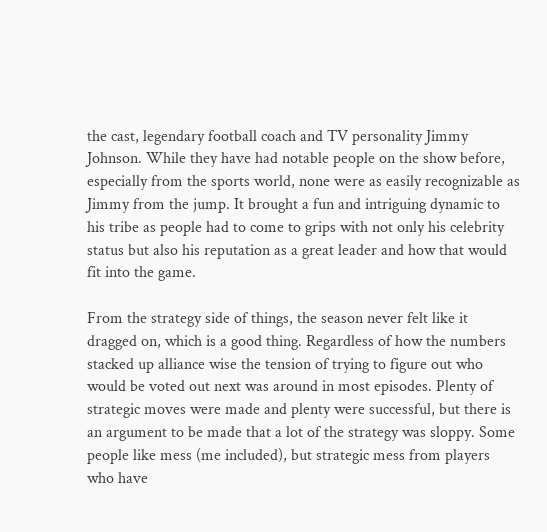the cast, legendary football coach and TV personality Jimmy Johnson. While they have had notable people on the show before, especially from the sports world, none were as easily recognizable as Jimmy from the jump. It brought a fun and intriguing dynamic to his tribe as people had to come to grips with not only his celebrity status but also his reputation as a great leader and how that would fit into the game.

From the strategy side of things, the season never felt like it dragged on, which is a good thing. Regardless of how the numbers stacked up alliance wise the tension of trying to figure out who would be voted out next was around in most episodes. Plenty of strategic moves were made and plenty were successful, but there is an argument to be made that a lot of the strategy was sloppy. Some people like mess (me included), but strategic mess from players who have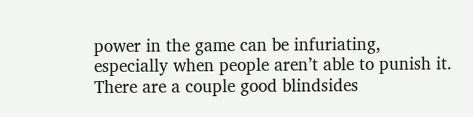power in the game can be infuriating, especially when people aren’t able to punish it. There are a couple good blindsides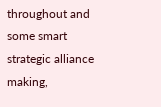throughout and some smart strategic alliance making,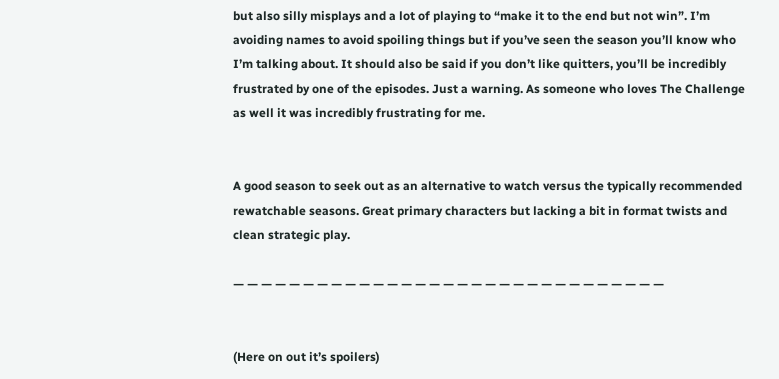but also silly misplays and a lot of playing to “make it to the end but not win”. I’m avoiding names to avoid spoiling things but if you’ve seen the season you’ll know who I’m talking about. It should also be said if you don’t like quitters, you’ll be incredibly frustrated by one of the episodes. Just a warning. As someone who loves The Challenge as well it was incredibly frustrating for me.


A good season to seek out as an alternative to watch versus the typically recommended rewatchable seasons. Great primary characters but lacking a bit in format twists and clean strategic play.

— — — — — — — — — — — — — — — — — — — — — — — — — — — — — — —


(Here on out it’s spoilers)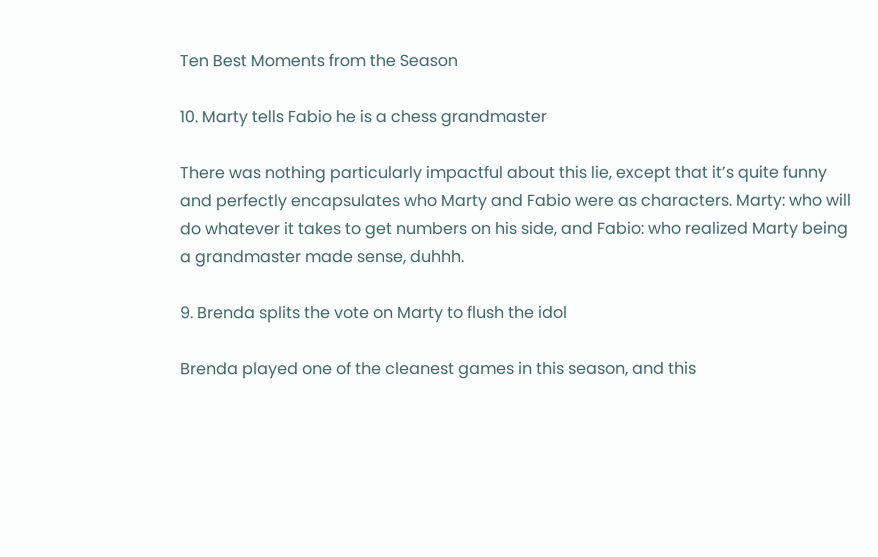Ten Best Moments from the Season

10. Marty tells Fabio he is a chess grandmaster

There was nothing particularly impactful about this lie, except that it’s quite funny and perfectly encapsulates who Marty and Fabio were as characters. Marty: who will do whatever it takes to get numbers on his side, and Fabio: who realized Marty being a grandmaster made sense, duhhh.

9. Brenda splits the vote on Marty to flush the idol

Brenda played one of the cleanest games in this season, and this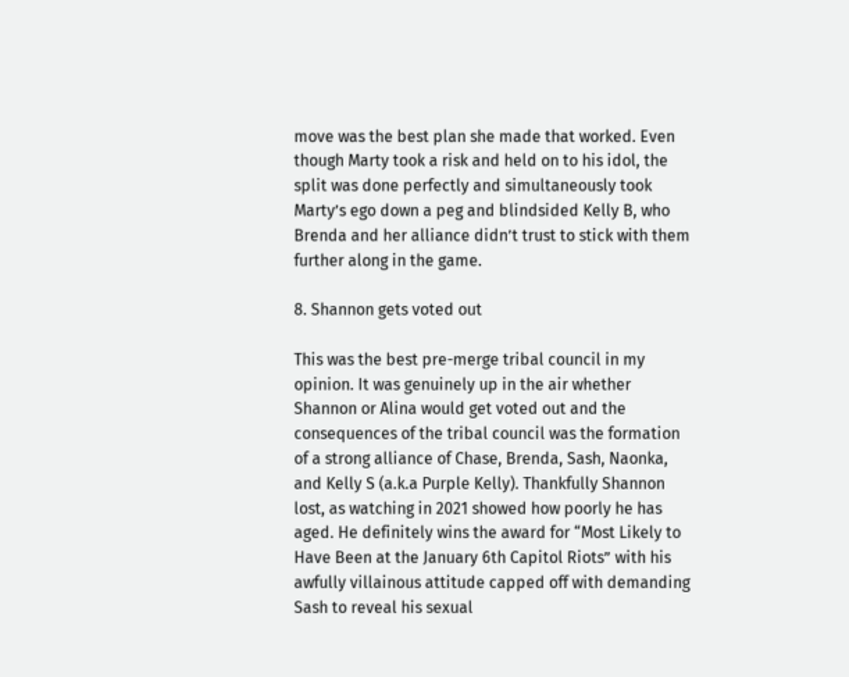move was the best plan she made that worked. Even though Marty took a risk and held on to his idol, the split was done perfectly and simultaneously took Marty’s ego down a peg and blindsided Kelly B, who Brenda and her alliance didn’t trust to stick with them further along in the game.

8. Shannon gets voted out

This was the best pre-merge tribal council in my opinion. It was genuinely up in the air whether Shannon or Alina would get voted out and the consequences of the tribal council was the formation of a strong alliance of Chase, Brenda, Sash, Naonka, and Kelly S (a.k.a Purple Kelly). Thankfully Shannon lost, as watching in 2021 showed how poorly he has aged. He definitely wins the award for “Most Likely to Have Been at the January 6th Capitol Riots” with his awfully villainous attitude capped off with demanding Sash to reveal his sexual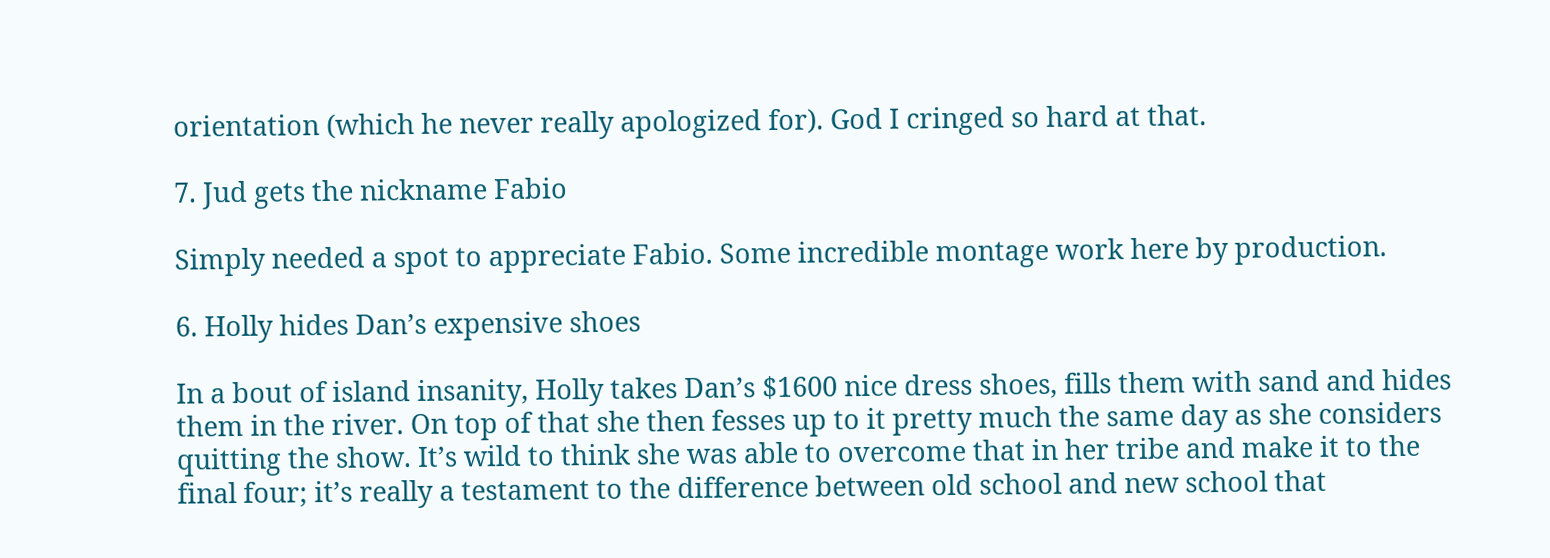orientation (which he never really apologized for). God I cringed so hard at that.

7. Jud gets the nickname Fabio

Simply needed a spot to appreciate Fabio. Some incredible montage work here by production.

6. Holly hides Dan’s expensive shoes

In a bout of island insanity, Holly takes Dan’s $1600 nice dress shoes, fills them with sand and hides them in the river. On top of that she then fesses up to it pretty much the same day as she considers quitting the show. It’s wild to think she was able to overcome that in her tribe and make it to the final four; it’s really a testament to the difference between old school and new school that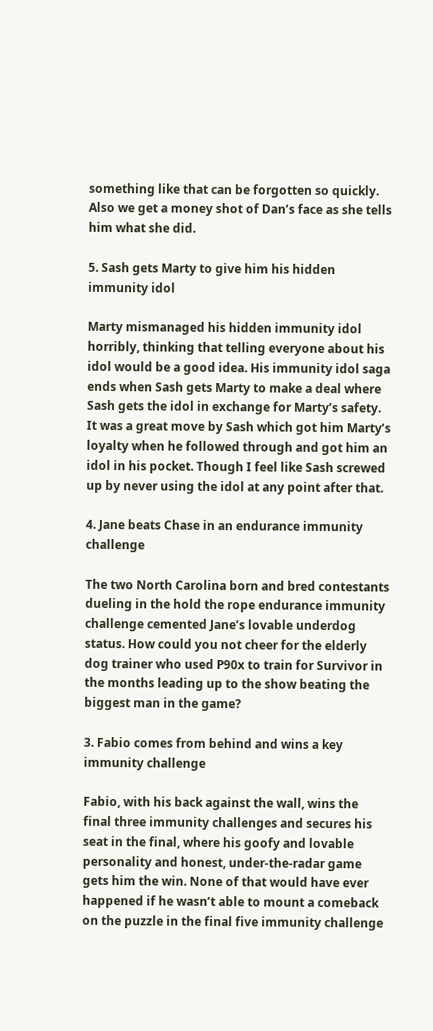something like that can be forgotten so quickly. Also we get a money shot of Dan’s face as she tells him what she did.

5. Sash gets Marty to give him his hidden immunity idol

Marty mismanaged his hidden immunity idol horribly, thinking that telling everyone about his idol would be a good idea. His immunity idol saga ends when Sash gets Marty to make a deal where Sash gets the idol in exchange for Marty’s safety. It was a great move by Sash which got him Marty’s loyalty when he followed through and got him an idol in his pocket. Though I feel like Sash screwed up by never using the idol at any point after that.

4. Jane beats Chase in an endurance immunity challenge

The two North Carolina born and bred contestants dueling in the hold the rope endurance immunity challenge cemented Jane’s lovable underdog status. How could you not cheer for the elderly dog trainer who used P90x to train for Survivor in the months leading up to the show beating the biggest man in the game?

3. Fabio comes from behind and wins a key immunity challenge

Fabio, with his back against the wall, wins the final three immunity challenges and secures his seat in the final, where his goofy and lovable personality and honest, under-the-radar game gets him the win. None of that would have ever happened if he wasn’t able to mount a comeback on the puzzle in the final five immunity challenge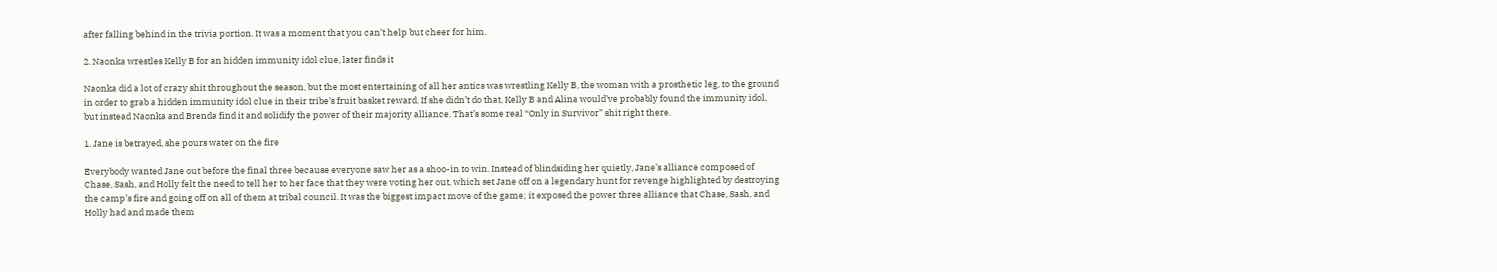after falling behind in the trivia portion. It was a moment that you can’t help but cheer for him.

2. Naonka wrestles Kelly B for an hidden immunity idol clue, later finds it

Naonka did a lot of crazy shit throughout the season, but the most entertaining of all her antics was wrestling Kelly B, the woman with a prosthetic leg, to the ground in order to grab a hidden immunity idol clue in their tribe’s fruit basket reward. If she didn’t do that, Kelly B and Alina would’ve probably found the immunity idol, but instead Naonka and Brenda find it and solidify the power of their majority alliance. That’s some real “Only in Survivor” shit right there.

1. Jane is betrayed, she pours water on the fire

Everybody wanted Jane out before the final three because everyone saw her as a shoo-in to win. Instead of blindsiding her quietly, Jane’s alliance composed of Chase, Sash, and Holly felt the need to tell her to her face that they were voting her out, which set Jane off on a legendary hunt for revenge highlighted by destroying the camp’s fire and going off on all of them at tribal council. It was the biggest impact move of the game; it exposed the power three alliance that Chase, Sash, and Holly had and made them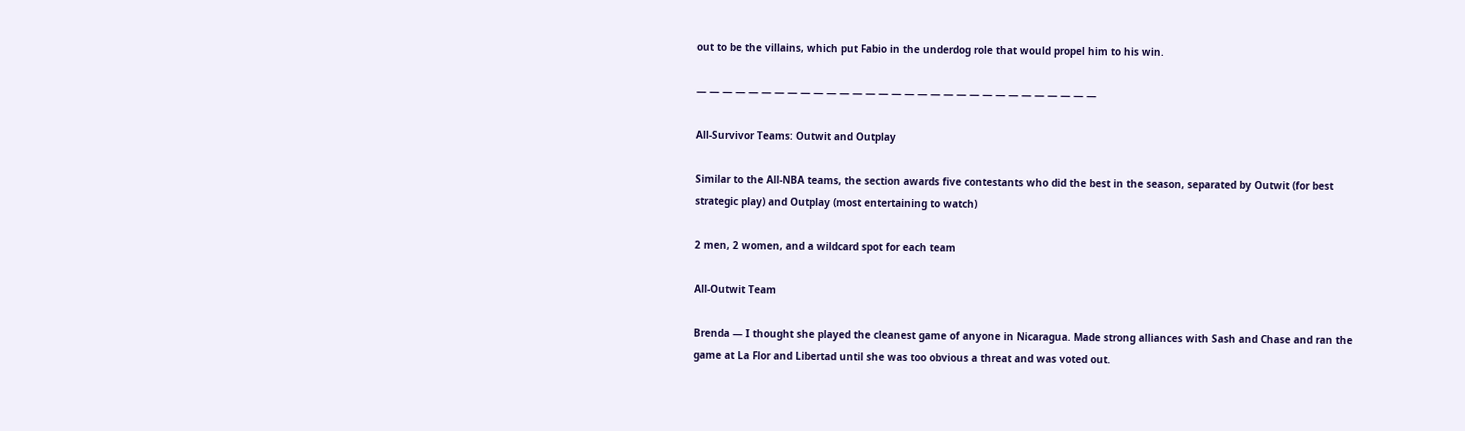out to be the villains, which put Fabio in the underdog role that would propel him to his win.

— — — — — — — — — — — — — — — — — — — — — — — — — — — — — — —

All-Survivor Teams: Outwit and Outplay

Similar to the All-NBA teams, the section awards five contestants who did the best in the season, separated by Outwit (for best strategic play) and Outplay (most entertaining to watch)

2 men, 2 women, and a wildcard spot for each team

All-Outwit Team

Brenda — I thought she played the cleanest game of anyone in Nicaragua. Made strong alliances with Sash and Chase and ran the game at La Flor and Libertad until she was too obvious a threat and was voted out.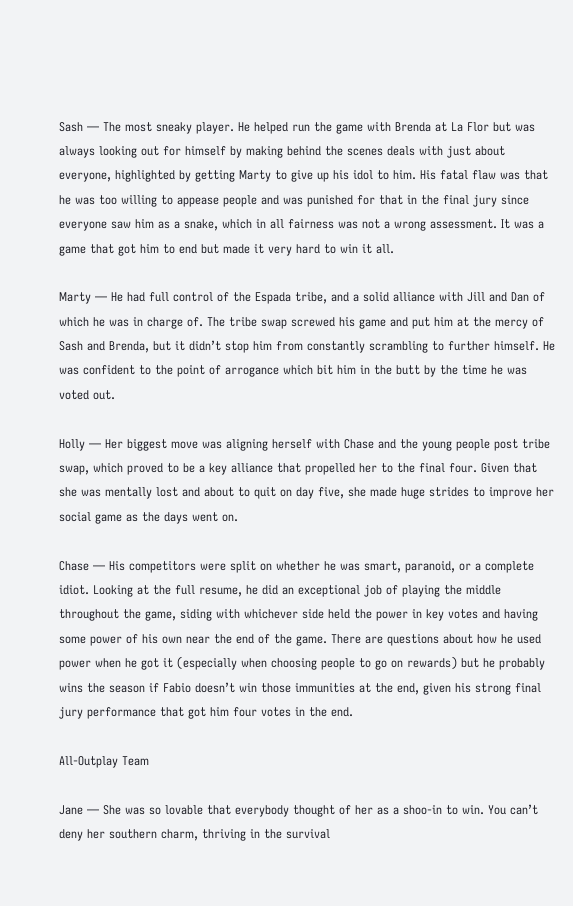Sash — The most sneaky player. He helped run the game with Brenda at La Flor but was always looking out for himself by making behind the scenes deals with just about everyone, highlighted by getting Marty to give up his idol to him. His fatal flaw was that he was too willing to appease people and was punished for that in the final jury since everyone saw him as a snake, which in all fairness was not a wrong assessment. It was a game that got him to end but made it very hard to win it all.

Marty — He had full control of the Espada tribe, and a solid alliance with Jill and Dan of which he was in charge of. The tribe swap screwed his game and put him at the mercy of Sash and Brenda, but it didn’t stop him from constantly scrambling to further himself. He was confident to the point of arrogance which bit him in the butt by the time he was voted out.

Holly — Her biggest move was aligning herself with Chase and the young people post tribe swap, which proved to be a key alliance that propelled her to the final four. Given that she was mentally lost and about to quit on day five, she made huge strides to improve her social game as the days went on.

Chase — His competitors were split on whether he was smart, paranoid, or a complete idiot. Looking at the full resume, he did an exceptional job of playing the middle throughout the game, siding with whichever side held the power in key votes and having some power of his own near the end of the game. There are questions about how he used power when he got it (especially when choosing people to go on rewards) but he probably wins the season if Fabio doesn’t win those immunities at the end, given his strong final jury performance that got him four votes in the end.

All-Outplay Team

Jane — She was so lovable that everybody thought of her as a shoo-in to win. You can’t deny her southern charm, thriving in the survival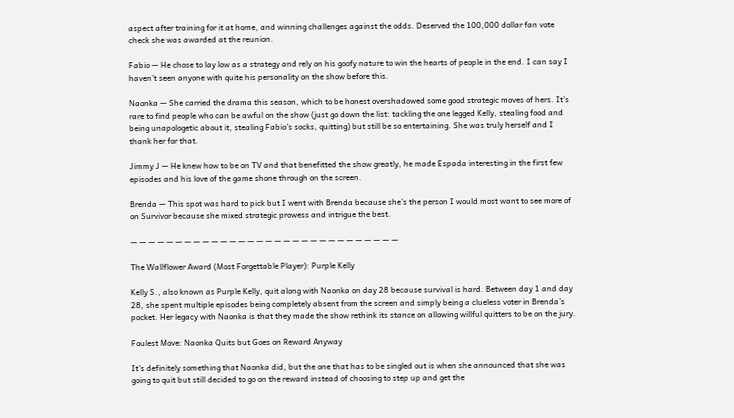aspect after training for it at home, and winning challenges against the odds. Deserved the 100,000 dollar fan vote check she was awarded at the reunion.

Fabio — He chose to lay low as a strategy and rely on his goofy nature to win the hearts of people in the end. I can say I haven’t seen anyone with quite his personality on the show before this.

Naonka — She carried the drama this season, which to be honest overshadowed some good strategic moves of hers. It’s rare to find people who can be awful on the show (just go down the list: tackling the one legged Kelly, stealing food and being unapologetic about it, stealing Fabio’s socks, quitting) but still be so entertaining. She was truly herself and I thank her for that.

Jimmy J — He knew how to be on TV and that benefitted the show greatly, he made Espada interesting in the first few episodes and his love of the game shone through on the screen.

Brenda — This spot was hard to pick but I went with Brenda because she’s the person I would most want to see more of on Survivor because she mixed strategic prowess and intrigue the best.

— — — — — — — — — — — — — — — — — — — — — — — — — — — — — —

The Wallflower Award (Most Forgettable Player): Purple Kelly

Kelly S., also known as Purple Kelly, quit along with Naonka on day 28 because survival is hard. Between day 1 and day 28, she spent multiple episodes being completely absent from the screen and simply being a clueless voter in Brenda’s pocket. Her legacy with Naonka is that they made the show rethink its stance on allowing willful quitters to be on the jury.

Foulest Move: Naonka Quits but Goes on Reward Anyway

It’s definitely something that Naonka did, but the one that has to be singled out is when she announced that she was going to quit but still decided to go on the reward instead of choosing to step up and get the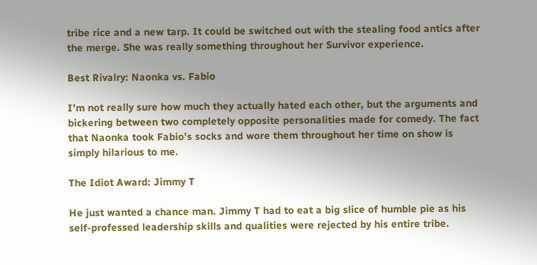tribe rice and a new tarp. It could be switched out with the stealing food antics after the merge. She was really something throughout her Survivor experience.

Best Rivalry: Naonka vs. Fabio

I’m not really sure how much they actually hated each other, but the arguments and bickering between two completely opposite personalities made for comedy. The fact that Naonka took Fabio’s socks and wore them throughout her time on show is simply hilarious to me.

The Idiot Award: Jimmy T

He just wanted a chance man. Jimmy T had to eat a big slice of humble pie as his self-professed leadership skills and qualities were rejected by his entire tribe.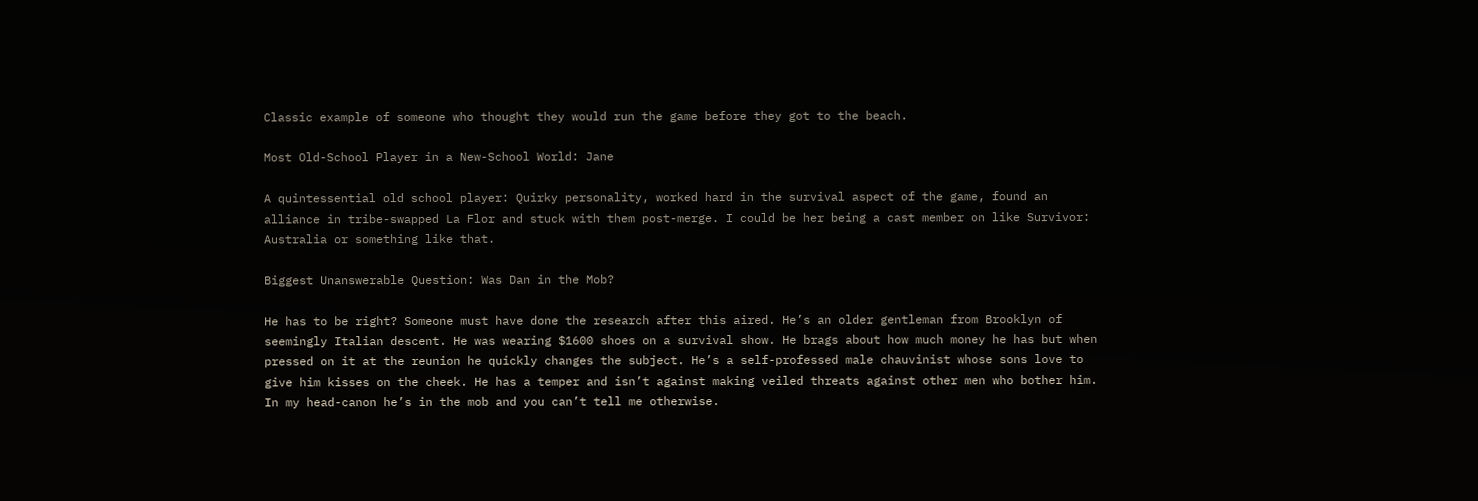Classic example of someone who thought they would run the game before they got to the beach.

Most Old-School Player in a New-School World: Jane

A quintessential old school player: Quirky personality, worked hard in the survival aspect of the game, found an alliance in tribe-swapped La Flor and stuck with them post-merge. I could be her being a cast member on like Survivor: Australia or something like that.

Biggest Unanswerable Question: Was Dan in the Mob?

He has to be right? Someone must have done the research after this aired. He’s an older gentleman from Brooklyn of seemingly Italian descent. He was wearing $1600 shoes on a survival show. He brags about how much money he has but when pressed on it at the reunion he quickly changes the subject. He’s a self-professed male chauvinist whose sons love to give him kisses on the cheek. He has a temper and isn’t against making veiled threats against other men who bother him. In my head-canon he’s in the mob and you can’t tell me otherwise.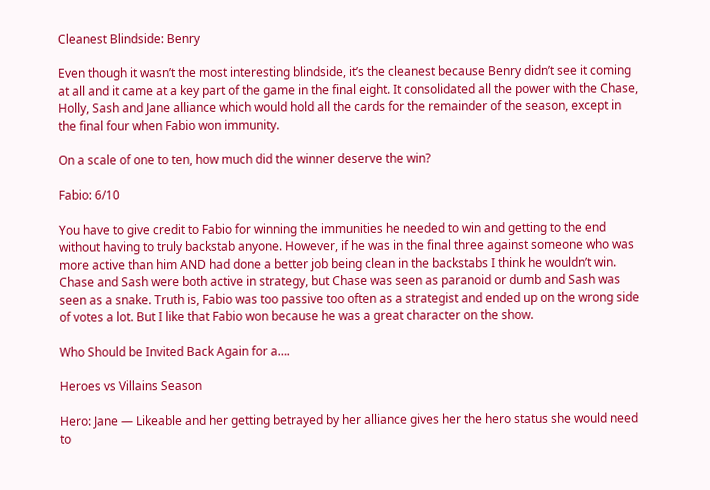Cleanest Blindside: Benry

Even though it wasn’t the most interesting blindside, it’s the cleanest because Benry didn’t see it coming at all and it came at a key part of the game in the final eight. It consolidated all the power with the Chase, Holly, Sash and Jane alliance which would hold all the cards for the remainder of the season, except in the final four when Fabio won immunity.

On a scale of one to ten, how much did the winner deserve the win?

Fabio: 6/10

You have to give credit to Fabio for winning the immunities he needed to win and getting to the end without having to truly backstab anyone. However, if he was in the final three against someone who was more active than him AND had done a better job being clean in the backstabs I think he wouldn’t win. Chase and Sash were both active in strategy, but Chase was seen as paranoid or dumb and Sash was seen as a snake. Truth is, Fabio was too passive too often as a strategist and ended up on the wrong side of votes a lot. But I like that Fabio won because he was a great character on the show.

Who Should be Invited Back Again for a….

Heroes vs Villains Season

Hero: Jane — Likeable and her getting betrayed by her alliance gives her the hero status she would need to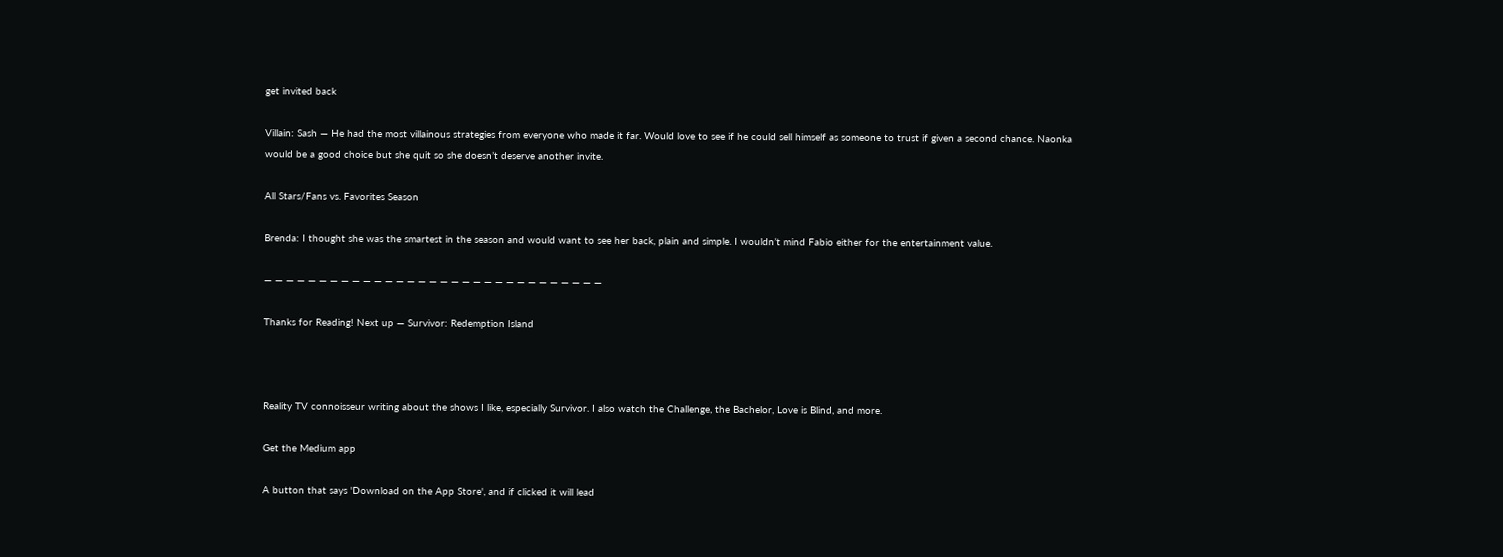get invited back

Villain: Sash — He had the most villainous strategies from everyone who made it far. Would love to see if he could sell himself as someone to trust if given a second chance. Naonka would be a good choice but she quit so she doesn’t deserve another invite.

All Stars/Fans vs. Favorites Season

Brenda: I thought she was the smartest in the season and would want to see her back, plain and simple. I wouldn’t mind Fabio either for the entertainment value.

— — — — — — — — — — — — — — — — — — — — — — — — — — — — — — —

Thanks for Reading! Next up — Survivor: Redemption Island



Reality TV connoisseur writing about the shows I like, especially Survivor. I also watch the Challenge, the Bachelor, Love is Blind, and more.

Get the Medium app

A button that says 'Download on the App Store', and if clicked it will lead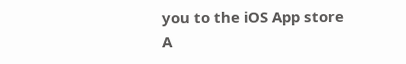you to the iOS App store
A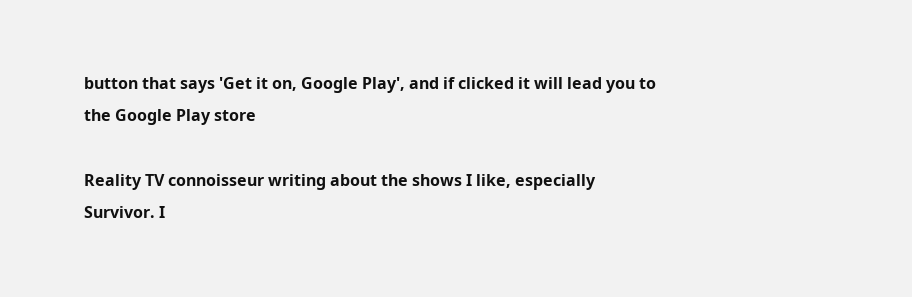button that says 'Get it on, Google Play', and if clicked it will lead you to the Google Play store

Reality TV connoisseur writing about the shows I like, especially Survivor. I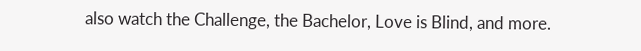also watch the Challenge, the Bachelor, Love is Blind, and more.